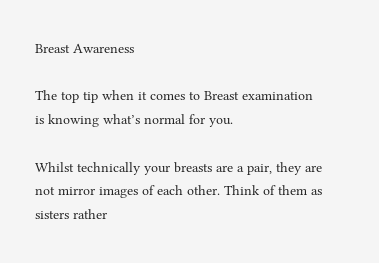Breast Awareness

The top tip when it comes to Breast examination is knowing what’s normal for you.

Whilst technically your breasts are a pair, they are not mirror images of each other. Think of them as sisters rather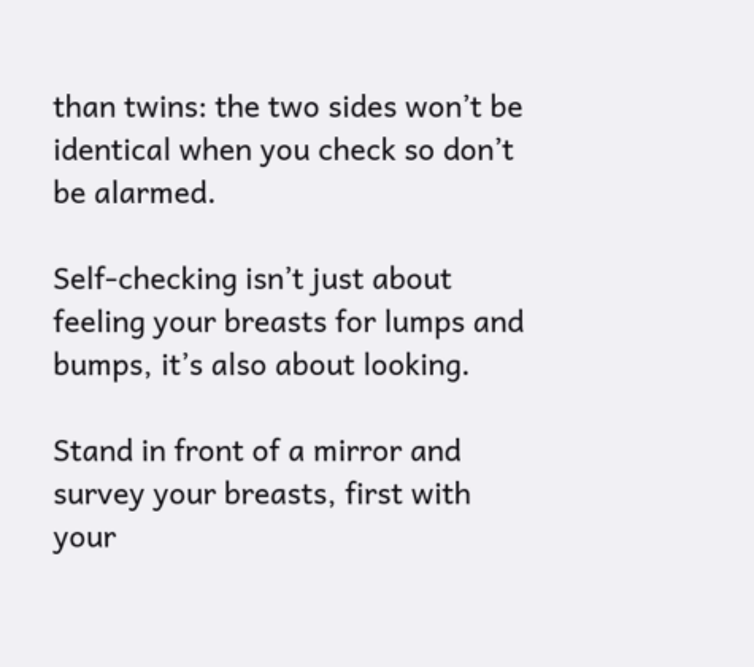than twins: the two sides won’t be identical when you check so don’t be alarmed.

Self-checking isn’t just about feeling your breasts for lumps and bumps, it’s also about looking.

Stand in front of a mirror and survey your breasts, first with your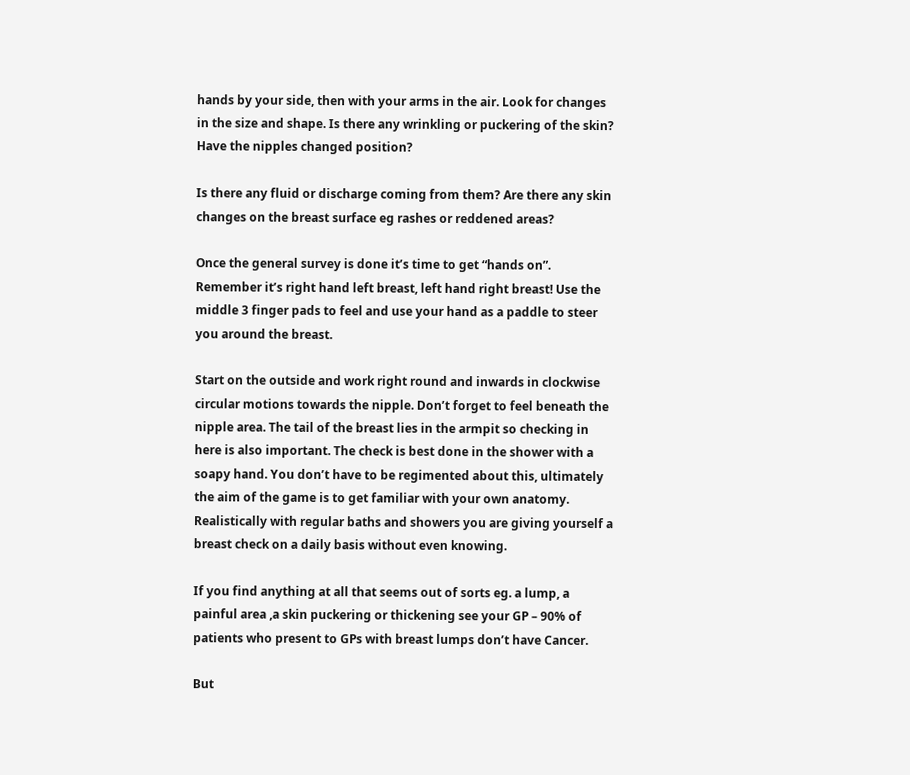hands by your side, then with your arms in the air. Look for changes in the size and shape. Is there any wrinkling or puckering of the skin? Have the nipples changed position?

Is there any fluid or discharge coming from them? Are there any skin changes on the breast surface eg rashes or reddened areas?

Once the general survey is done it’s time to get “hands on”. Remember it’s right hand left breast, left hand right breast! Use the middle 3 finger pads to feel and use your hand as a paddle to steer you around the breast.

Start on the outside and work right round and inwards in clockwise circular motions towards the nipple. Don’t forget to feel beneath the nipple area. The tail of the breast lies in the armpit so checking in here is also important. The check is best done in the shower with a soapy hand. You don’t have to be regimented about this, ultimately the aim of the game is to get familiar with your own anatomy. Realistically with regular baths and showers you are giving yourself a breast check on a daily basis without even knowing.

If you find anything at all that seems out of sorts eg. a lump, a painful area ,a skin puckering or thickening see your GP – 90% of patients who present to GPs with breast lumps don’t have Cancer.

But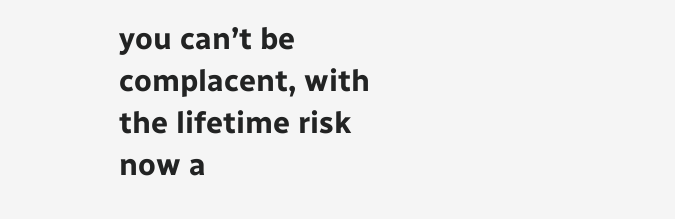you can’t be complacent, with the lifetime risk now a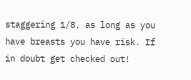staggering 1/8, as long as you have breasts you have risk. If in doubt get checked out!